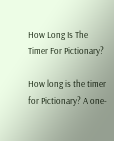How Long Is The Timer For Pictionary?

How long is the timer for Pictionary? A one-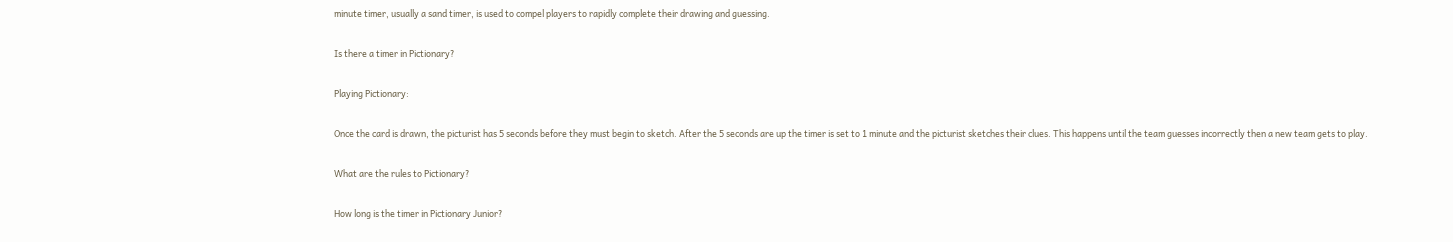minute timer, usually a sand timer, is used to compel players to rapidly complete their drawing and guessing.

Is there a timer in Pictionary?

Playing Pictionary:

Once the card is drawn, the picturist has 5 seconds before they must begin to sketch. After the 5 seconds are up the timer is set to 1 minute and the picturist sketches their clues. This happens until the team guesses incorrectly then a new team gets to play.

What are the rules to Pictionary?

How long is the timer in Pictionary Junior?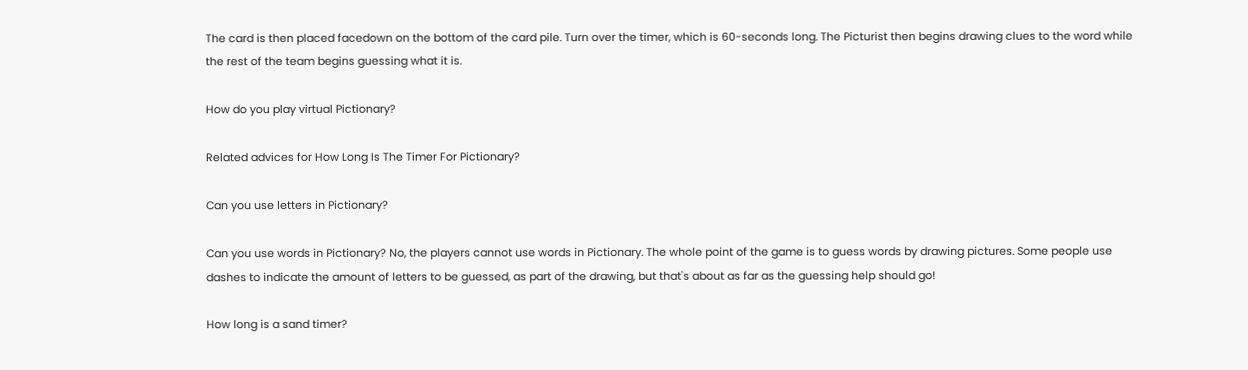The card is then placed facedown on the bottom of the card pile. Turn over the timer, which is 60-seconds long. The Picturist then begins drawing clues to the word while the rest of the team begins guessing what it is.

How do you play virtual Pictionary?

Related advices for How Long Is The Timer For Pictionary?

Can you use letters in Pictionary?

Can you use words in Pictionary? No, the players cannot use words in Pictionary. The whole point of the game is to guess words by drawing pictures. Some people use dashes to indicate the amount of letters to be guessed, as part of the drawing, but that's about as far as the guessing help should go!

How long is a sand timer?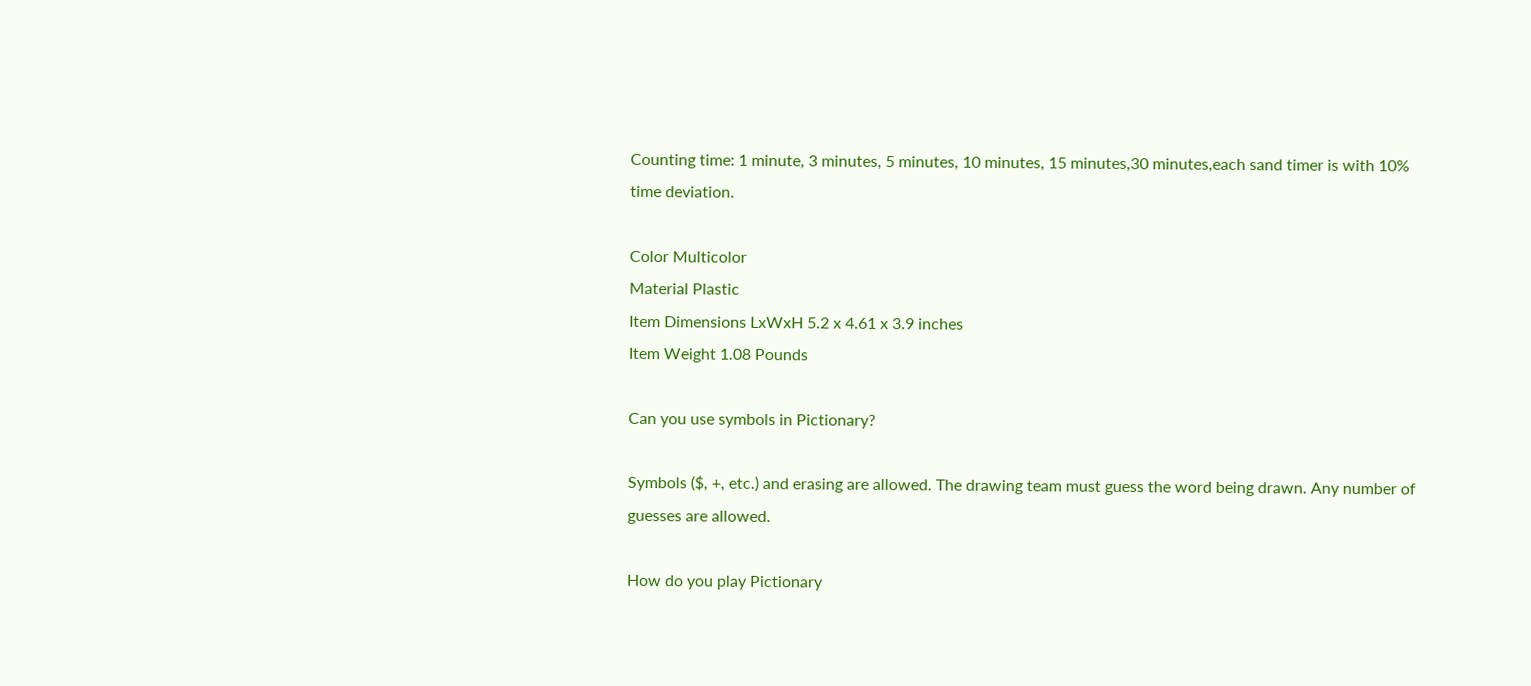Counting time: 1 minute, 3 minutes, 5 minutes, 10 minutes, 15 minutes,30 minutes,each sand timer is with 10% time deviation.

Color Multicolor
Material Plastic
Item Dimensions LxWxH 5.2 x 4.61 x 3.9 inches
Item Weight 1.08 Pounds

Can you use symbols in Pictionary?

Symbols ($, +, etc.) and erasing are allowed. The drawing team must guess the word being drawn. Any number of guesses are allowed.

How do you play Pictionary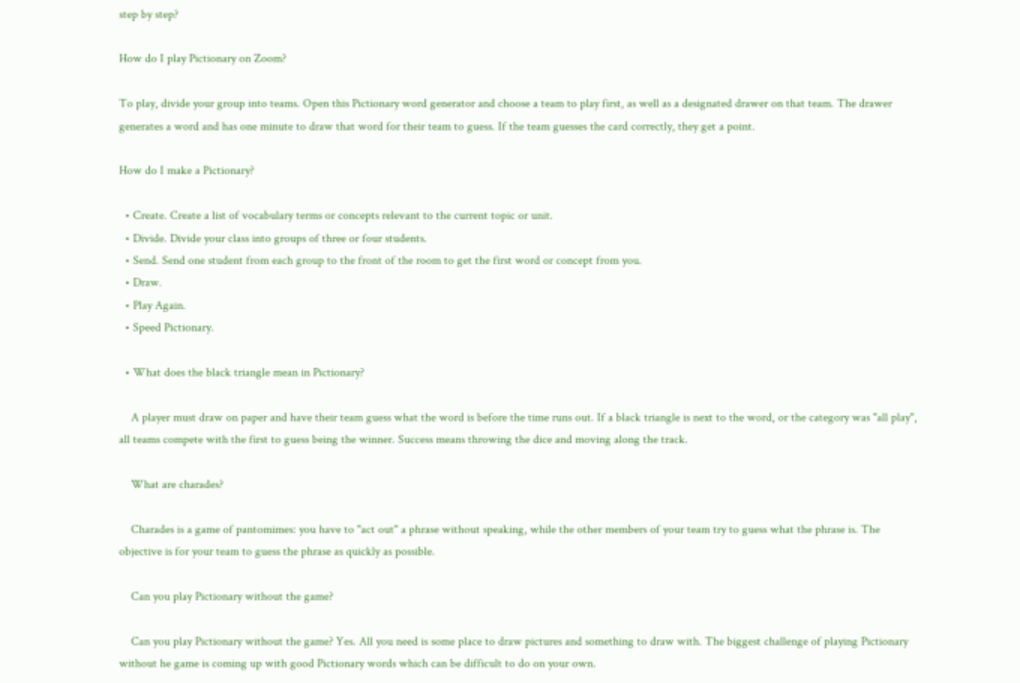step by step?

How do I play Pictionary on Zoom?

To play, divide your group into teams. Open this Pictionary word generator and choose a team to play first, as well as a designated drawer on that team. The drawer generates a word and has one minute to draw that word for their team to guess. If the team guesses the card correctly, they get a point.

How do I make a Pictionary?

  • Create. Create a list of vocabulary terms or concepts relevant to the current topic or unit.
  • Divide. Divide your class into groups of three or four students.
  • Send. Send one student from each group to the front of the room to get the first word or concept from you.
  • Draw.
  • Play Again.
  • Speed Pictionary.

  • What does the black triangle mean in Pictionary?

    A player must draw on paper and have their team guess what the word is before the time runs out. If a black triangle is next to the word, or the category was "all play", all teams compete with the first to guess being the winner. Success means throwing the dice and moving along the track.

    What are charades?

    Charades is a game of pantomimes: you have to "act out" a phrase without speaking, while the other members of your team try to guess what the phrase is. The objective is for your team to guess the phrase as quickly as possible.

    Can you play Pictionary without the game?

    Can you play Pictionary without the game? Yes. All you need is some place to draw pictures and something to draw with. The biggest challenge of playing Pictionary without he game is coming up with good Pictionary words which can be difficult to do on your own.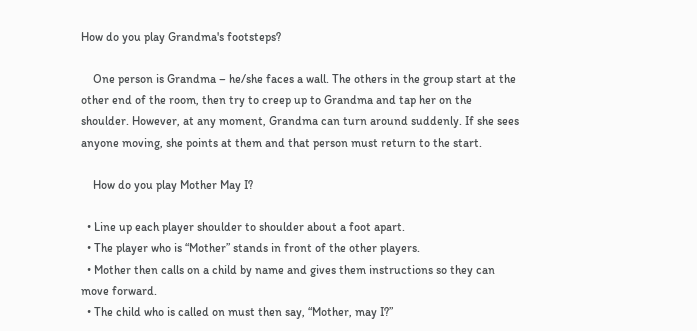How do you play Grandma's footsteps?

    One person is Grandma – he/she faces a wall. The others in the group start at the other end of the room, then try to creep up to Grandma and tap her on the shoulder. However, at any moment, Grandma can turn around suddenly. If she sees anyone moving, she points at them and that person must return to the start.

    How do you play Mother May I?

  • Line up each player shoulder to shoulder about a foot apart.
  • The player who is “Mother” stands in front of the other players.
  • Mother then calls on a child by name and gives them instructions so they can move forward.
  • The child who is called on must then say, “Mother, may I?”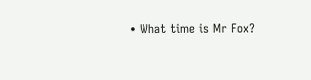• What time is Mr Fox?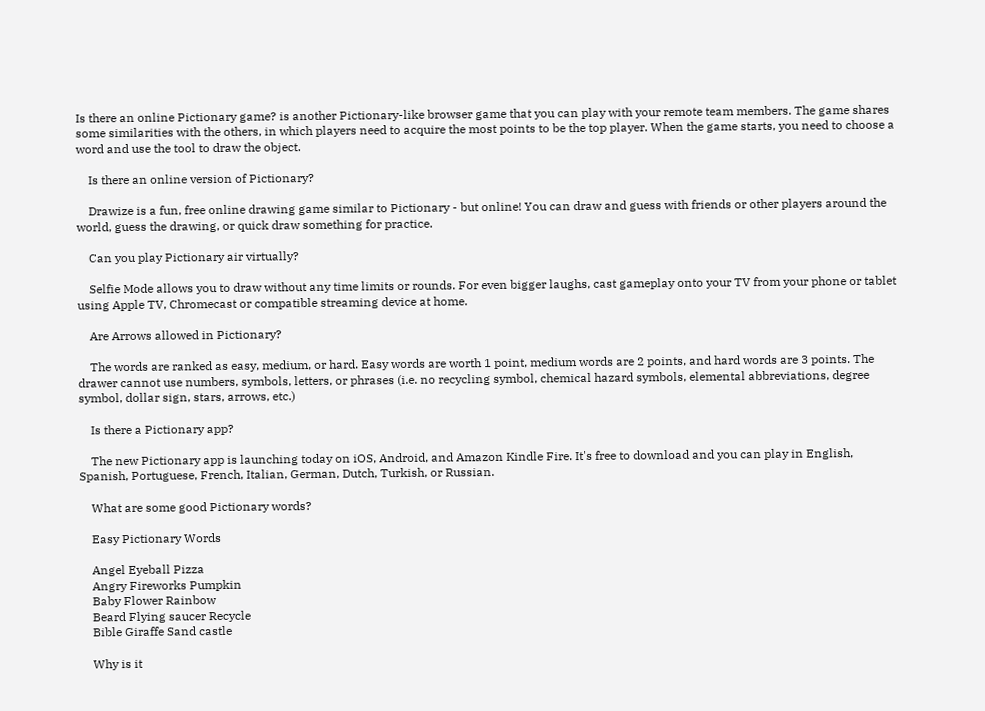Is there an online Pictionary game? is another Pictionary-like browser game that you can play with your remote team members. The game shares some similarities with the others, in which players need to acquire the most points to be the top player. When the game starts, you need to choose a word and use the tool to draw the object.

    Is there an online version of Pictionary?

    Drawize is a fun, free online drawing game similar to Pictionary - but online! You can draw and guess with friends or other players around the world, guess the drawing, or quick draw something for practice.

    Can you play Pictionary air virtually?

    Selfie Mode allows you to draw without any time limits or rounds. For even bigger laughs, cast gameplay onto your TV from your phone or tablet using Apple TV, Chromecast or compatible streaming device at home.

    Are Arrows allowed in Pictionary?

    The words are ranked as easy, medium, or hard. Easy words are worth 1 point, medium words are 2 points, and hard words are 3 points. The drawer cannot use numbers, symbols, letters, or phrases (i.e. no recycling symbol, chemical hazard symbols, elemental abbreviations, degree symbol, dollar sign, stars, arrows, etc.)

    Is there a Pictionary app?

    The new Pictionary app is launching today on iOS, Android, and Amazon Kindle Fire. It's free to download and you can play in English, Spanish, Portuguese, French, Italian, German, Dutch, Turkish, or Russian.

    What are some good Pictionary words?

    Easy Pictionary Words

    Angel Eyeball Pizza
    Angry Fireworks Pumpkin
    Baby Flower Rainbow
    Beard Flying saucer Recycle
    Bible Giraffe Sand castle

    Why is it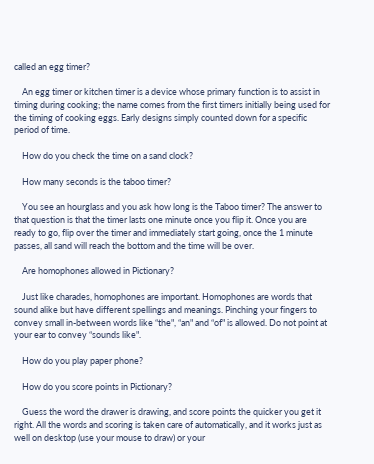called an egg timer?

    An egg timer or kitchen timer is a device whose primary function is to assist in timing during cooking; the name comes from the first timers initially being used for the timing of cooking eggs. Early designs simply counted down for a specific period of time.

    How do you check the time on a sand clock?

    How many seconds is the taboo timer?

    You see an hourglass and you ask how long is the Taboo timer? The answer to that question is that the timer lasts one minute once you flip it. Once you are ready to go, flip over the timer and immediately start going, once the 1 minute passes, all sand will reach the bottom and the time will be over.

    Are homophones allowed in Pictionary?

    Just like charades, homophones are important. Homophones are words that sound alike but have different spellings and meanings. Pinching your fingers to convey small in-between words like “the", “an" and “of" is allowed. Do not point at your ear to convey “sounds like".

    How do you play paper phone?

    How do you score points in Pictionary?

    Guess the word the drawer is drawing, and score points the quicker you get it right. All the words and scoring is taken care of automatically, and it works just as well on desktop (use your mouse to draw) or your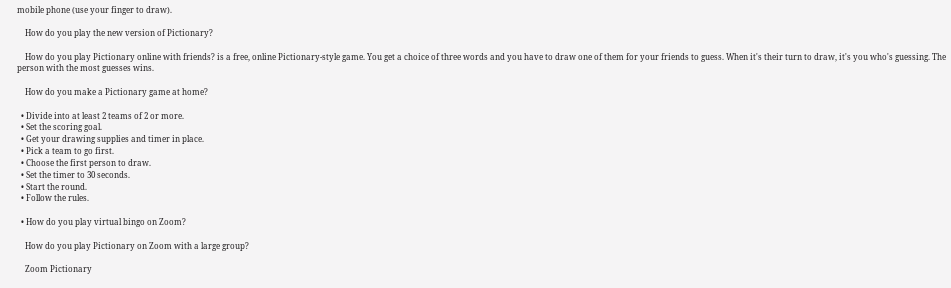mobile phone (use your finger to draw).

    How do you play the new version of Pictionary?

    How do you play Pictionary online with friends? is a free, online Pictionary-style game. You get a choice of three words and you have to draw one of them for your friends to guess. When it's their turn to draw, it's you who's guessing. The person with the most guesses wins.

    How do you make a Pictionary game at home?

  • Divide into at least 2 teams of 2 or more.
  • Set the scoring goal.
  • Get your drawing supplies and timer in place.
  • Pick a team to go first.
  • Choose the first person to draw.
  • Set the timer to 30 seconds.
  • Start the round.
  • Follow the rules.

  • How do you play virtual bingo on Zoom?

    How do you play Pictionary on Zoom with a large group?

    Zoom Pictionary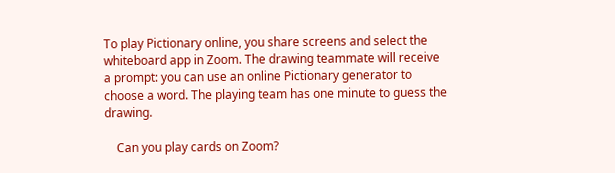To play Pictionary online, you share screens and select the whiteboard app in Zoom. The drawing teammate will receive a prompt: you can use an online Pictionary generator to choose a word. The playing team has one minute to guess the drawing.

    Can you play cards on Zoom?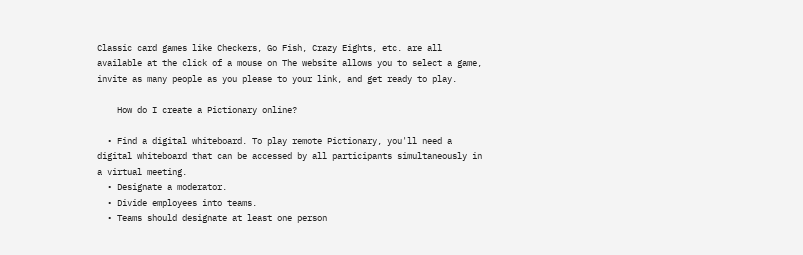Classic card games like Checkers, Go Fish, Crazy Eights, etc. are all available at the click of a mouse on The website allows you to select a game, invite as many people as you please to your link, and get ready to play.

    How do I create a Pictionary online?

  • Find a digital whiteboard. To play remote Pictionary, you'll need a digital whiteboard that can be accessed by all participants simultaneously in a virtual meeting.
  • Designate a moderator.
  • Divide employees into teams.
  • Teams should designate at least one person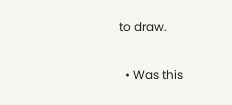to draw.

  • Was this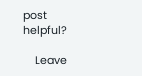post helpful?

    Leave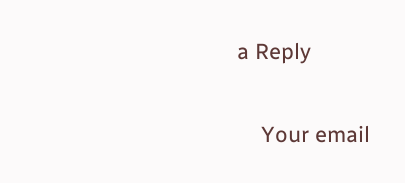a Reply

    Your email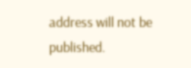address will not be published.